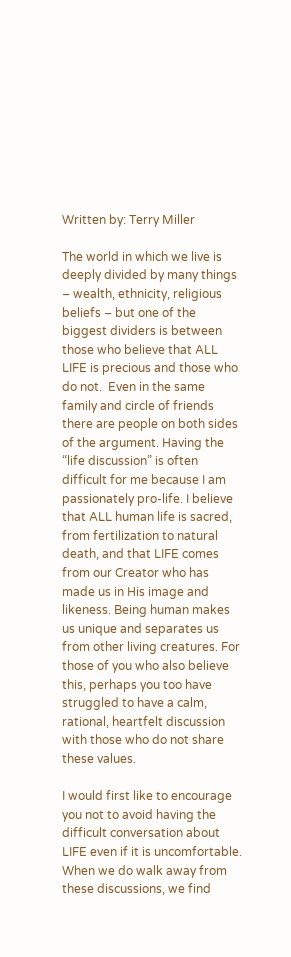Written by: Terry Miller

The world in which we live is deeply divided by many things – wealth, ethnicity, religious beliefs – but one of the biggest dividers is between those who believe that ALL LIFE is precious and those who do not.  Even in the same family and circle of friends there are people on both sides of the argument. Having the “life discussion” is often difficult for me because I am passionately pro-life. I believe that ALL human life is sacred, from fertilization to natural death, and that LIFE comes from our Creator who has made us in His image and likeness. Being human makes us unique and separates us from other living creatures. For those of you who also believe this, perhaps you too have struggled to have a calm, rational, heartfelt discussion with those who do not share these values.

I would first like to encourage you not to avoid having the difficult conversation about LIFE even if it is uncomfortable. When we do walk away from these discussions, we find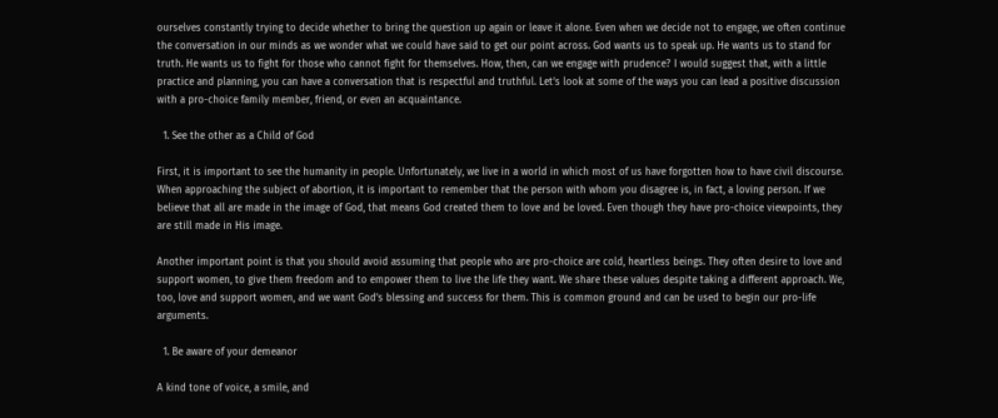ourselves constantly trying to decide whether to bring the question up again or leave it alone. Even when we decide not to engage, we often continue the conversation in our minds as we wonder what we could have said to get our point across. God wants us to speak up. He wants us to stand for truth. He wants us to fight for those who cannot fight for themselves. How, then, can we engage with prudence? I would suggest that, with a little practice and planning, you can have a conversation that is respectful and truthful. Let’s look at some of the ways you can lead a positive discussion with a pro-choice family member, friend, or even an acquaintance.

  1. See the other as a Child of God

First, it is important to see the humanity in people. Unfortunately, we live in a world in which most of us have forgotten how to have civil discourse. When approaching the subject of abortion, it is important to remember that the person with whom you disagree is, in fact, a loving person. If we believe that all are made in the image of God, that means God created them to love and be loved. Even though they have pro-choice viewpoints, they are still made in His image.

Another important point is that you should avoid assuming that people who are pro-choice are cold, heartless beings. They often desire to love and support women, to give them freedom and to empower them to live the life they want. We share these values despite taking a different approach. We, too, love and support women, and we want God’s blessing and success for them. This is common ground and can be used to begin our pro-life arguments.

  1. Be aware of your demeanor

A kind tone of voice, a smile, and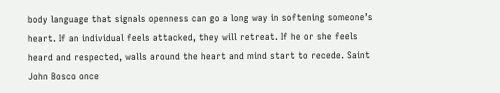body language that signals openness can go a long way in softening someone’s heart. If an individual feels attacked, they will retreat. If he or she feels heard and respected, walls around the heart and mind start to recede. Saint John Bosco once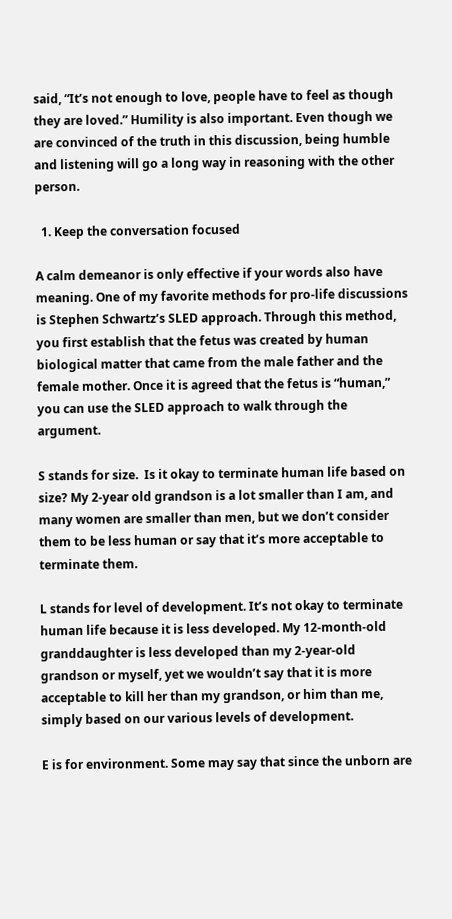said, “It’s not enough to love, people have to feel as though they are loved.” Humility is also important. Even though we are convinced of the truth in this discussion, being humble and listening will go a long way in reasoning with the other person.

  1. Keep the conversation focused

A calm demeanor is only effective if your words also have meaning. One of my favorite methods for pro-life discussions is Stephen Schwartz’s SLED approach. Through this method, you first establish that the fetus was created by human biological matter that came from the male father and the female mother. Once it is agreed that the fetus is “human,” you can use the SLED approach to walk through the argument.

S stands for size.  Is it okay to terminate human life based on size? My 2-year old grandson is a lot smaller than I am, and many women are smaller than men, but we don’t consider them to be less human or say that it’s more acceptable to terminate them.

L stands for level of development. It’s not okay to terminate human life because it is less developed. My 12-month-old granddaughter is less developed than my 2-year-old grandson or myself, yet we wouldn’t say that it is more acceptable to kill her than my grandson, or him than me, simply based on our various levels of development.

E is for environment. Some may say that since the unborn are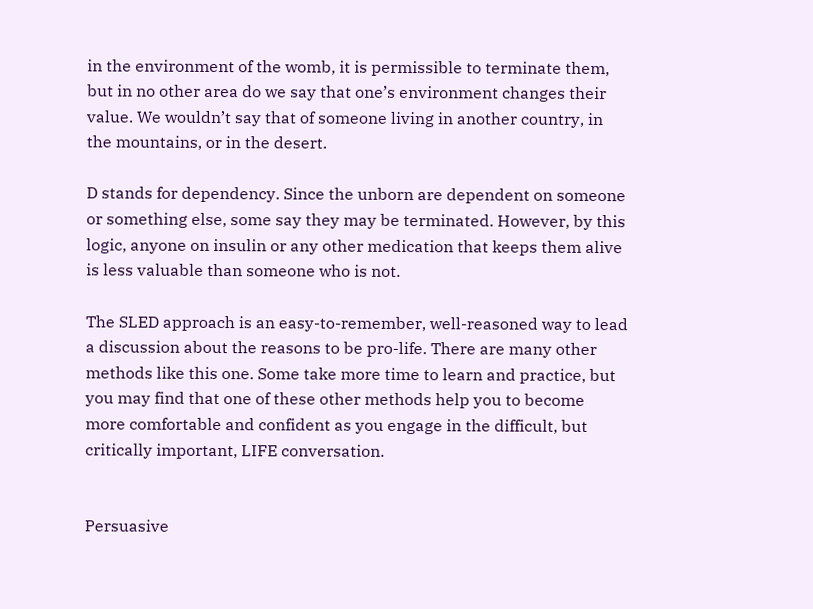in the environment of the womb, it is permissible to terminate them, but in no other area do we say that one’s environment changes their value. We wouldn’t say that of someone living in another country, in the mountains, or in the desert.

D stands for dependency. Since the unborn are dependent on someone or something else, some say they may be terminated. However, by this logic, anyone on insulin or any other medication that keeps them alive is less valuable than someone who is not.

The SLED approach is an easy-to-remember, well-reasoned way to lead a discussion about the reasons to be pro-life. There are many other methods like this one. Some take more time to learn and practice, but you may find that one of these other methods help you to become more comfortable and confident as you engage in the difficult, but critically important, LIFE conversation.


Persuasive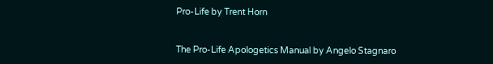Pro-Life by Trent Horn


The Pro-Life Apologetics Manual by Angelo Stagnaro